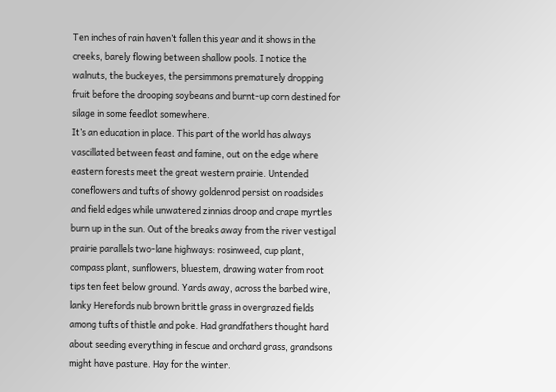Ten inches of rain haven’t fallen this year and it shows in the creeks, barely flowing between shallow pools. I notice the walnuts, the buckeyes, the persimmons prematurely dropping fruit before the drooping soybeans and burnt-up corn destined for silage in some feedlot somewhere.
It’s an education in place. This part of the world has always vascillated between feast and famine, out on the edge where eastern forests meet the great western prairie. Untended coneflowers and tufts of showy goldenrod persist on roadsides and field edges while unwatered zinnias droop and crape myrtles burn up in the sun. Out of the breaks away from the river vestigal prairie parallels two-lane highways: rosinweed, cup plant, compass plant, sunflowers, bluestem, drawing water from root tips ten feet below ground. Yards away, across the barbed wire, lanky Herefords nub brown brittle grass in overgrazed fields among tufts of thistle and poke. Had grandfathers thought hard about seeding everything in fescue and orchard grass, grandsons might have pasture. Hay for the winter.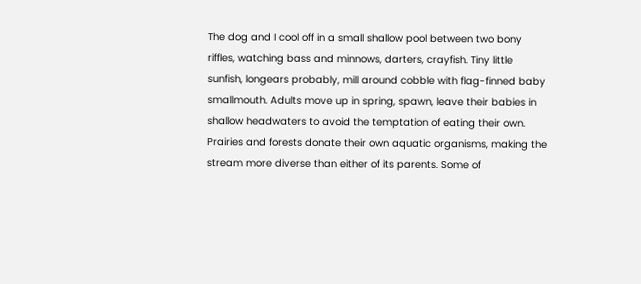The dog and I cool off in a small shallow pool between two bony riffles, watching bass and minnows, darters, crayfish. Tiny little sunfish, longears probably, mill around cobble with flag-finned baby smallmouth. Adults move up in spring, spawn, leave their babies in shallow headwaters to avoid the temptation of eating their own. Prairies and forests donate their own aquatic organisms, making the stream more diverse than either of its parents. Some of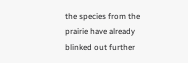the species from the prairie have already blinked out further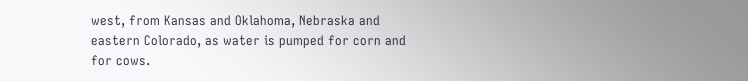west, from Kansas and Oklahoma, Nebraska and eastern Colorado, as water is pumped for corn and for cows.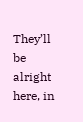They’ll be alright here, in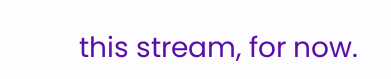this stream, for now.